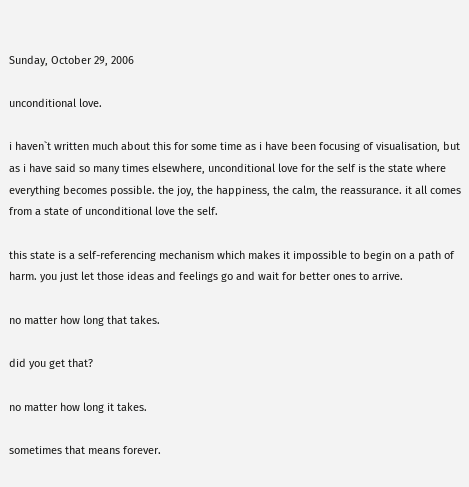Sunday, October 29, 2006

unconditional love.

i haven`t written much about this for some time as i have been focusing of visualisation, but as i have said so many times elsewhere, unconditional love for the self is the state where everything becomes possible. the joy, the happiness, the calm, the reassurance. it all comes from a state of unconditional love the self.

this state is a self-referencing mechanism which makes it impossible to begin on a path of harm. you just let those ideas and feelings go and wait for better ones to arrive.

no matter how long that takes.

did you get that?

no matter how long it takes.

sometimes that means forever.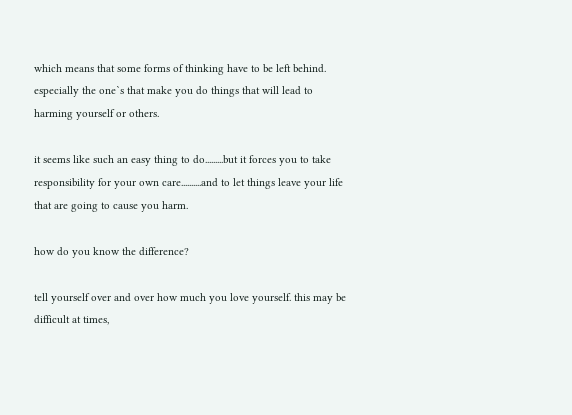which means that some forms of thinking have to be left behind. especially the one`s that make you do things that will lead to harming yourself or others.

it seems like such an easy thing to do.........but it forces you to take responsibility for your own care..........and to let things leave your life that are going to cause you harm.

how do you know the difference?

tell yourself over and over how much you love yourself. this may be difficult at times,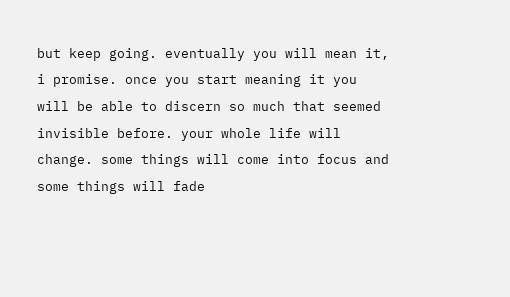but keep going. eventually you will mean it, i promise. once you start meaning it you will be able to discern so much that seemed invisible before. your whole life will change. some things will come into focus and some things will fade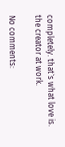completely. that`s what love is. the creator at work.

No comments: